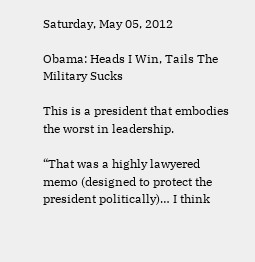Saturday, May 05, 2012

Obama: Heads I Win, Tails The Military Sucks

This is a president that embodies the worst in leadership.

“That was a highly lawyered memo (designed to protect the president politically)… I think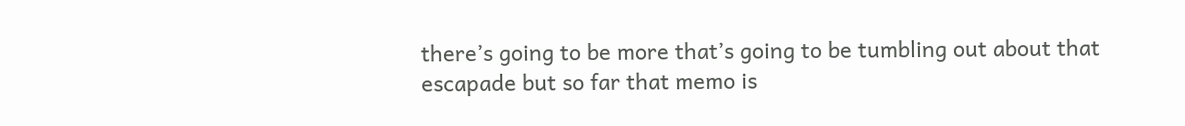there’s going to be more that’s going to be tumbling out about that escapade but so far that memo is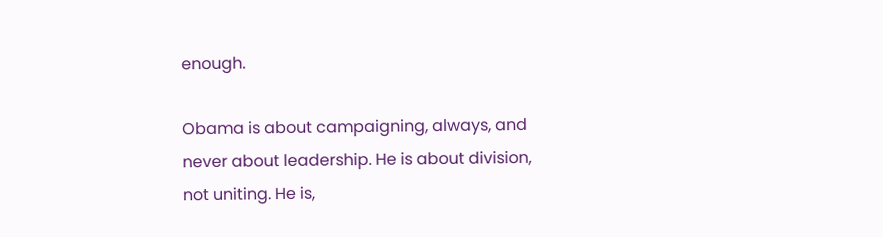enough.

Obama is about campaigning, always, and never about leadership. He is about division, not uniting. He is,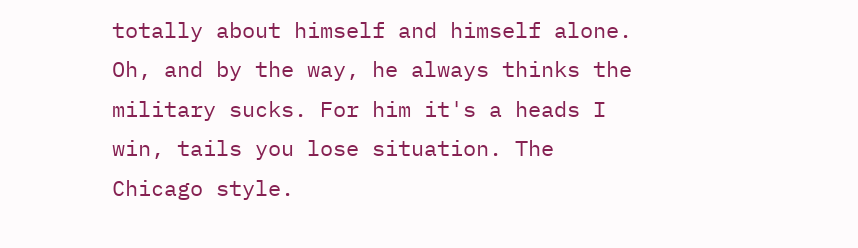totally about himself and himself alone. Oh, and by the way, he always thinks the military sucks. For him it's a heads I win, tails you lose situation. The Chicago style.